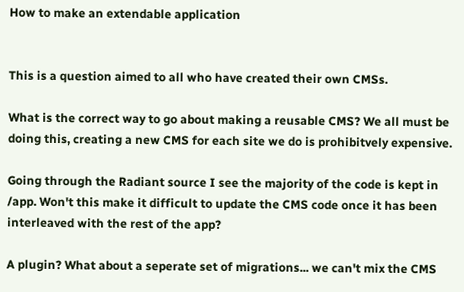How to make an extendable application


This is a question aimed to all who have created their own CMSs.

What is the correct way to go about making a reusable CMS? We all must be doing this, creating a new CMS for each site we do is prohibitvely expensive.

Going through the Radiant source I see the majority of the code is kept in /app. Won't this make it difficult to update the CMS code once it has been interleaved with the rest of the app?

A plugin? What about a seperate set of migrations... we can't mix the CMS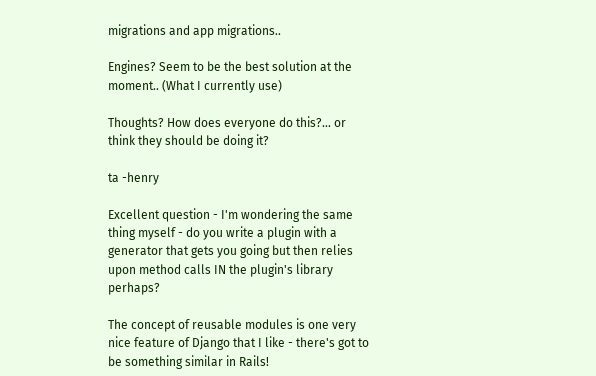migrations and app migrations..

Engines? Seem to be the best solution at the moment.. (What I currently use)

Thoughts? How does everyone do this?... or think they should be doing it?

ta -henry

Excellent question - I'm wondering the same thing myself - do you write a plugin with a generator that gets you going but then relies upon method calls IN the plugin's library perhaps?

The concept of reusable modules is one very nice feature of Django that I like - there's got to be something similar in Rails!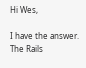Hi Wes,

I have the answer. The Rails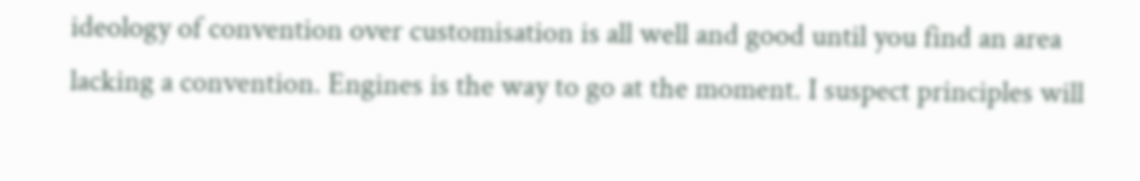ideology of convention over customisation is all well and good until you find an area lacking a convention. Engines is the way to go at the moment. I suspect principles will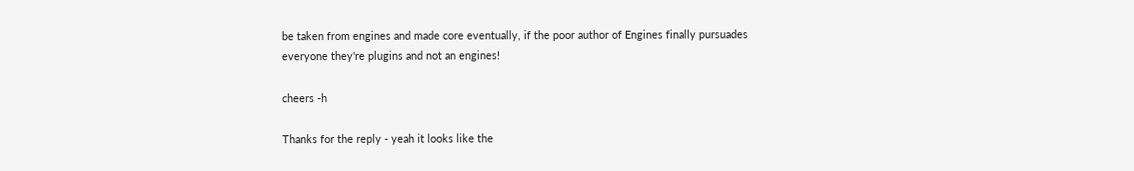be taken from engines and made core eventually, if the poor author of Engines finally pursuades everyone they're plugins and not an engines!

cheers -h

Thanks for the reply - yeah it looks like the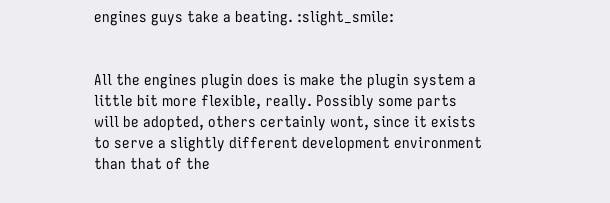engines guys take a beating. :slight_smile:


All the engines plugin does is make the plugin system a little bit more flexible, really. Possibly some parts will be adopted, others certainly wont, since it exists to serve a slightly different development environment than that of the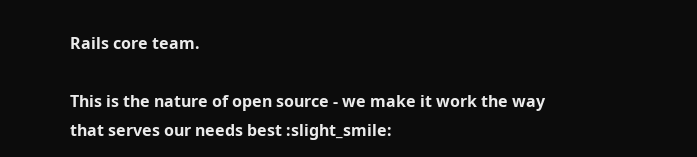Rails core team.

This is the nature of open source - we make it work the way that serves our needs best :slight_smile: